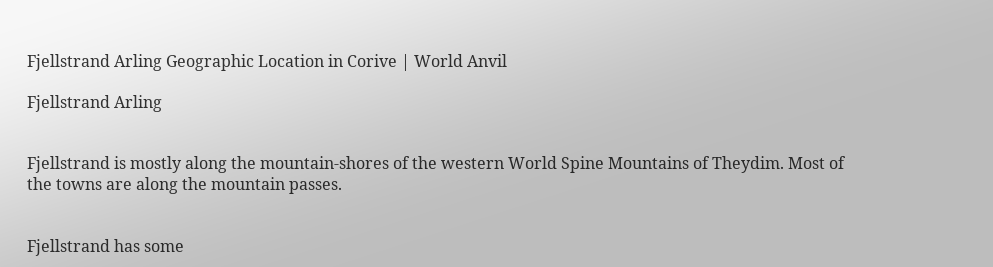Fjellstrand Arling Geographic Location in Corive | World Anvil

Fjellstrand Arling


Fjellstrand is mostly along the mountain-shores of the western World Spine Mountains of Theydim. Most of the towns are along the mountain passes.


Fjellstrand has some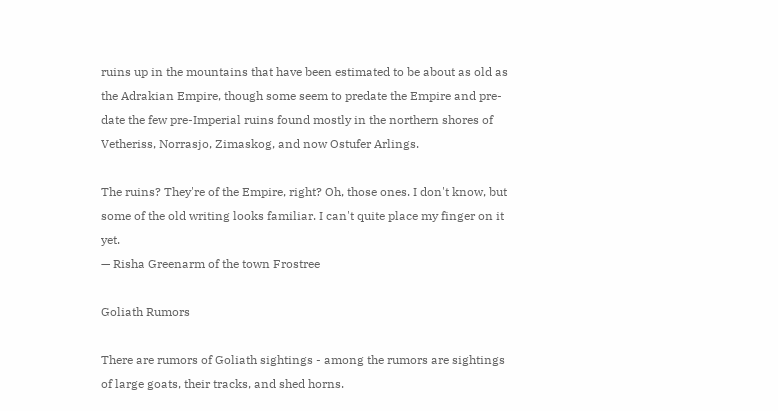ruins up in the mountains that have been estimated to be about as old as the Adrakian Empire, though some seem to predate the Empire and pre-date the few pre-Imperial ruins found mostly in the northern shores of Vetheriss, Norrasjo, Zimaskog, and now Ostufer Arlings.

The ruins? They're of the Empire, right? Oh, those ones. I don't know, but some of the old writing looks familiar. I can't quite place my finger on it yet.
— Risha Greenarm of the town Frostree

Goliath Rumors

There are rumors of Goliath sightings - among the rumors are sightings of large goats, their tracks, and shed horns.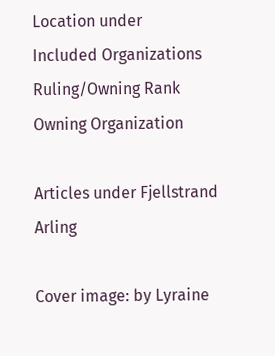Location under
Included Organizations
Ruling/Owning Rank
Owning Organization

Articles under Fjellstrand Arling

Cover image: by Lyraine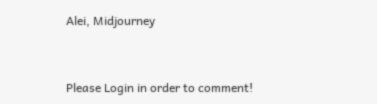Alei, Midjourney


Please Login in order to comment!